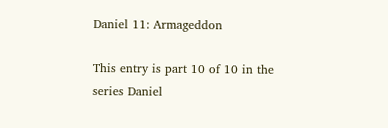Daniel 11: Armageddon

This entry is part 10 of 10 in the series Daniel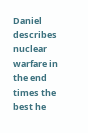Daniel describes nuclear warfare in the end times the best he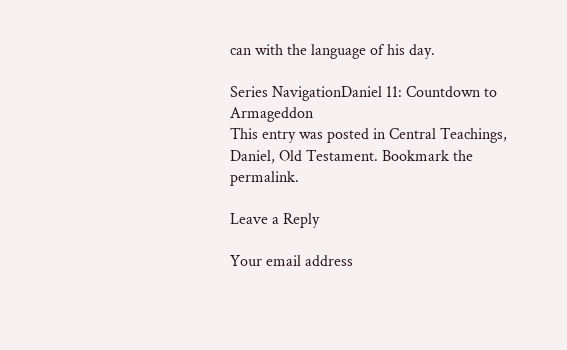can with the language of his day.

Series NavigationDaniel 11: Countdown to Armageddon
This entry was posted in Central Teachings, Daniel, Old Testament. Bookmark the permalink.

Leave a Reply

Your email address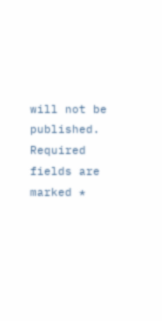will not be published. Required fields are marked *